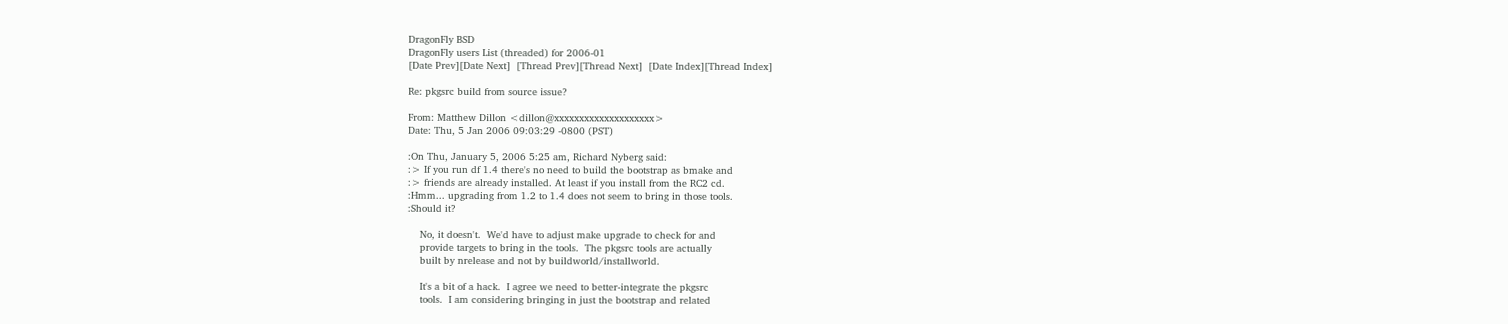DragonFly BSD
DragonFly users List (threaded) for 2006-01
[Date Prev][Date Next]  [Thread Prev][Thread Next]  [Date Index][Thread Index]

Re: pkgsrc build from source issue?

From: Matthew Dillon <dillon@xxxxxxxxxxxxxxxxxxxx>
Date: Thu, 5 Jan 2006 09:03:29 -0800 (PST)

:On Thu, January 5, 2006 5:25 am, Richard Nyberg said:
:> If you run df 1.4 there's no need to build the bootstrap as bmake and
:> friends are already installed. At least if you install from the RC2 cd.
:Hmm... upgrading from 1.2 to 1.4 does not seem to bring in those tools.
:Should it?

    No, it doesn't.  We'd have to adjust make upgrade to check for and
    provide targets to bring in the tools.  The pkgsrc tools are actually
    built by nrelease and not by buildworld/installworld.

    It's a bit of a hack.  I agree we need to better-integrate the pkgsrc
    tools.  I am considering bringing in just the bootstrap and related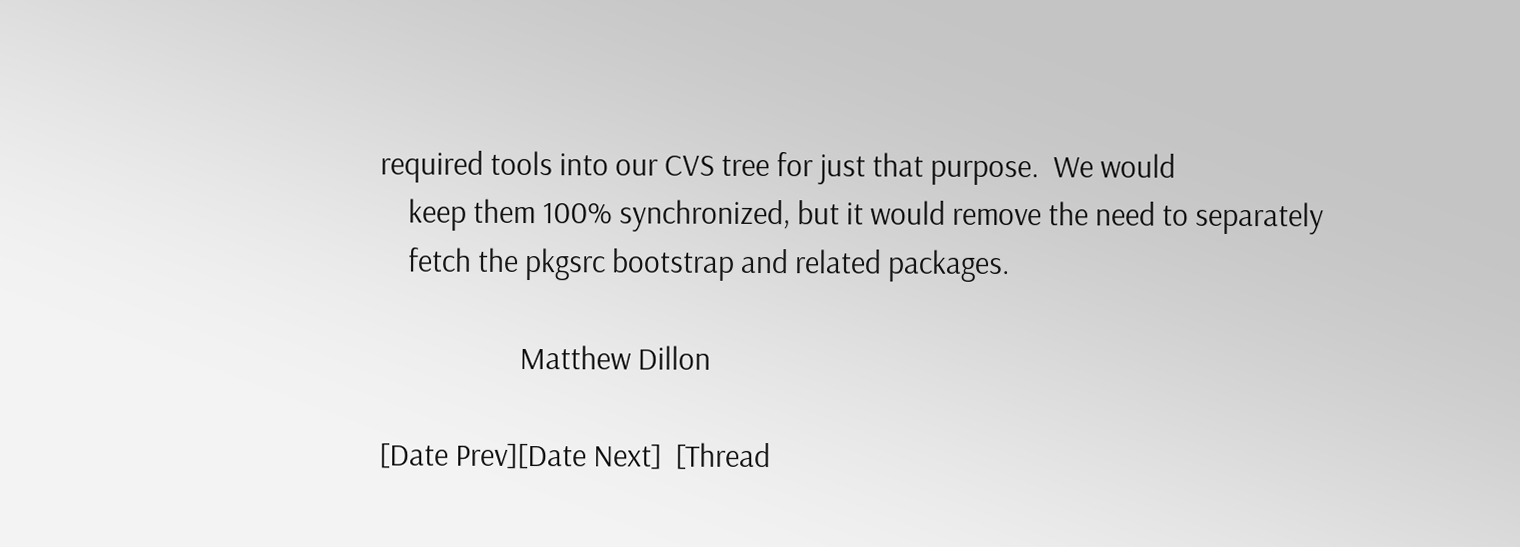required tools into our CVS tree for just that purpose.  We would
    keep them 100% synchronized, but it would remove the need to separately
    fetch the pkgsrc bootstrap and related packages.

                    Matthew Dillon

[Date Prev][Date Next]  [Thread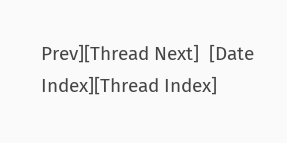Prev][Thread Next]  [Date Index][Thread Index]